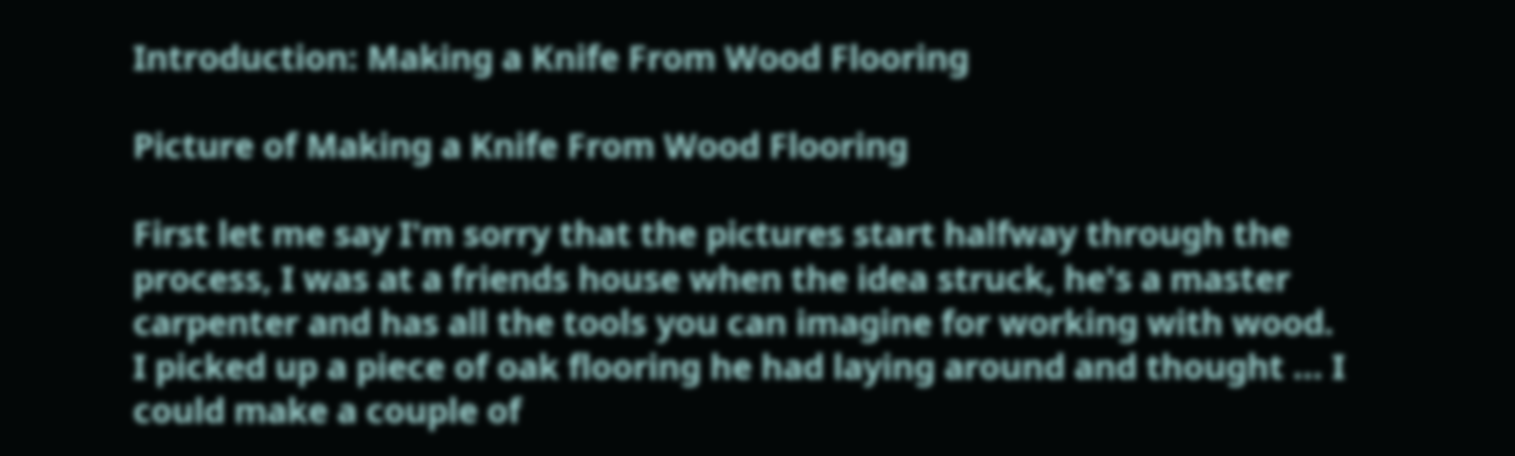Introduction: Making a Knife From Wood Flooring

Picture of Making a Knife From Wood Flooring

First let me say I'm sorry that the pictures start halfway through the process, I was at a friends house when the idea struck, he's a master carpenter and has all the tools you can imagine for working with wood. I picked up a piece of oak flooring he had laying around and thought ... I could make a couple of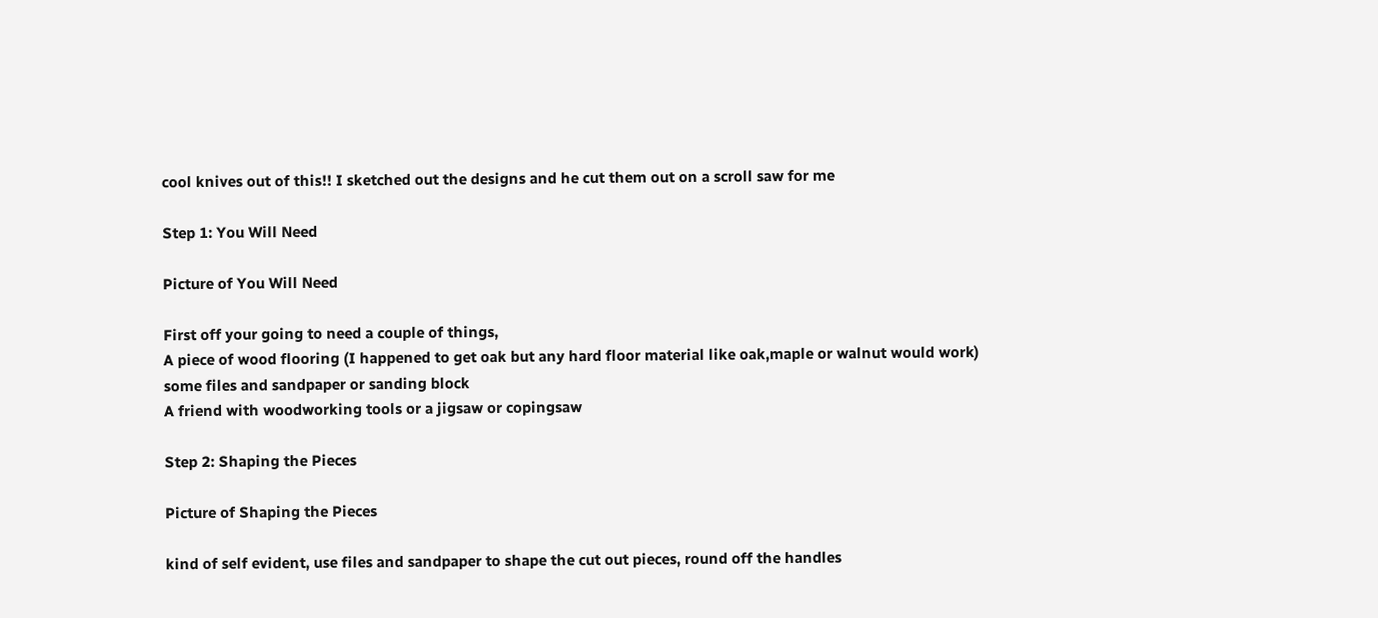cool knives out of this!! I sketched out the designs and he cut them out on a scroll saw for me

Step 1: You Will Need

Picture of You Will Need

First off your going to need a couple of things,
A piece of wood flooring (I happened to get oak but any hard floor material like oak,maple or walnut would work)
some files and sandpaper or sanding block
A friend with woodworking tools or a jigsaw or copingsaw

Step 2: Shaping the Pieces

Picture of Shaping the Pieces

kind of self evident, use files and sandpaper to shape the cut out pieces, round off the handles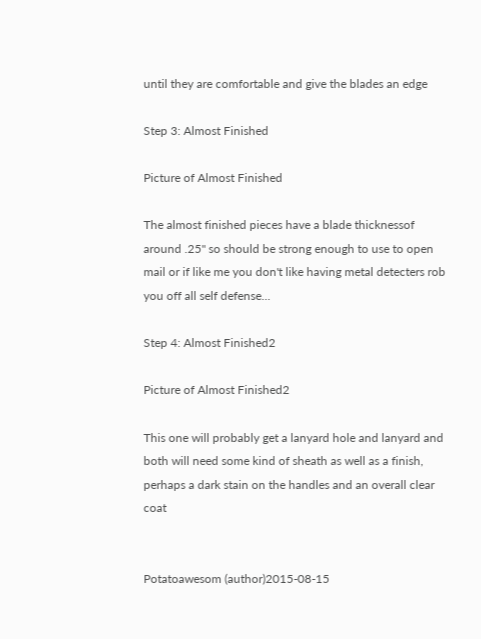until they are comfortable and give the blades an edge

Step 3: Almost Finished

Picture of Almost Finished

The almost finished pieces have a blade thicknessof around .25" so should be strong enough to use to open mail or if like me you don't like having metal detecters rob you off all self defense...

Step 4: Almost Finished2

Picture of Almost Finished2

This one will probably get a lanyard hole and lanyard and both will need some kind of sheath as well as a finish, perhaps a dark stain on the handles and an overall clear coat


Potatoawesom (author)2015-08-15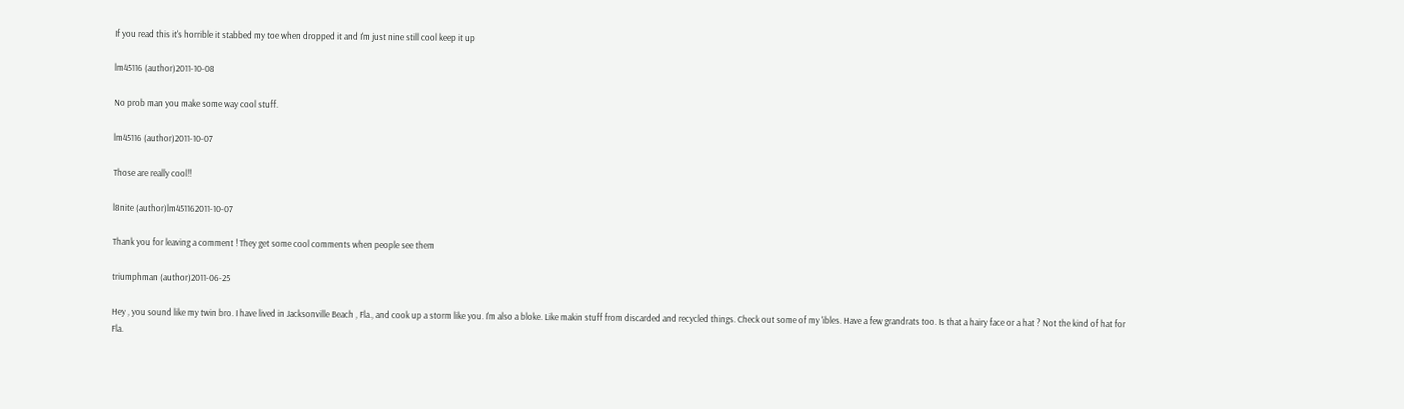If you read this it's horrible it stabbed my toe when dropped it and I'm just nine still cool keep it up

lm45116 (author)2011-10-08

No prob man you make some way cool stuff.

lm45116 (author)2011-10-07

Those are really cool!!

l8nite (author)lm451162011-10-07

Thank you for leaving a comment ! They get some cool comments when people see them

triumphman (author)2011-06-25

Hey , you sound like my twin bro. I have lived in Jacksonville Beach , Fla., and cook up a storm like you. I'm also a bloke. Like makin stuff from discarded and recycled things. Check out some of my 'ibles. Have a few grandrats too. Is that a hairy face or a hat ? Not the kind of hat for Fla.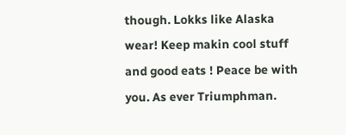though. Lokks like Alaska wear! Keep makin cool stuff and good eats ! Peace be with you. As ever Triumphman.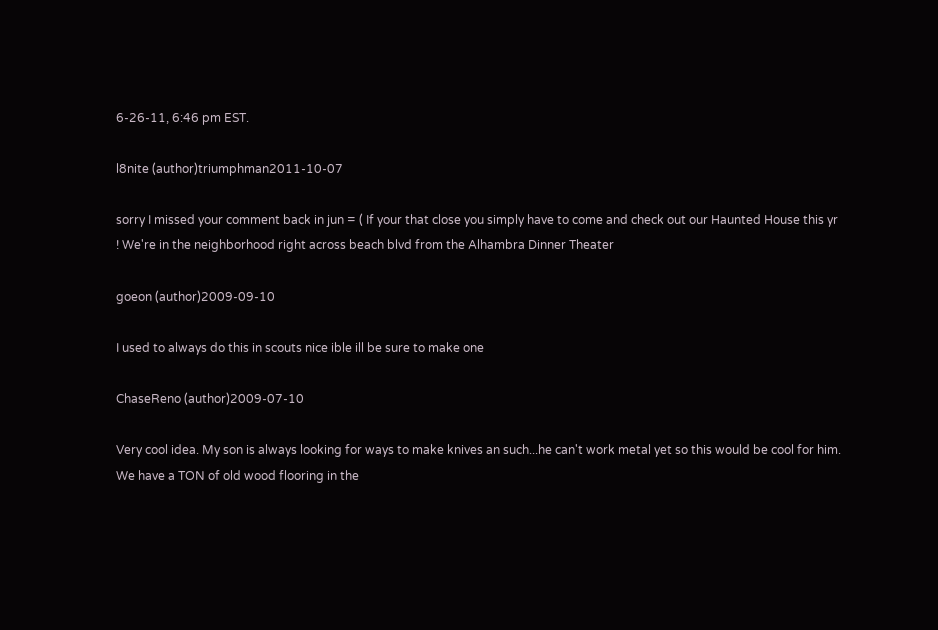6-26-11, 6:46 pm EST.

l8nite (author)triumphman2011-10-07

sorry I missed your comment back in jun = ( If your that close you simply have to come and check out our Haunted House this yr ! We're in the neighborhood right across beach blvd from the Alhambra Dinner Theater

goeon (author)2009-09-10

I used to always do this in scouts nice ible ill be sure to make one

ChaseReno (author)2009-07-10

Very cool idea. My son is always looking for ways to make knives an such...he can't work metal yet so this would be cool for him. We have a TON of old wood flooring in the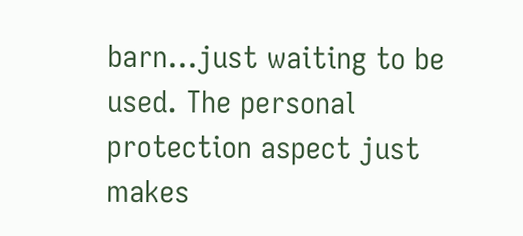barn...just waiting to be used. The personal protection aspect just makes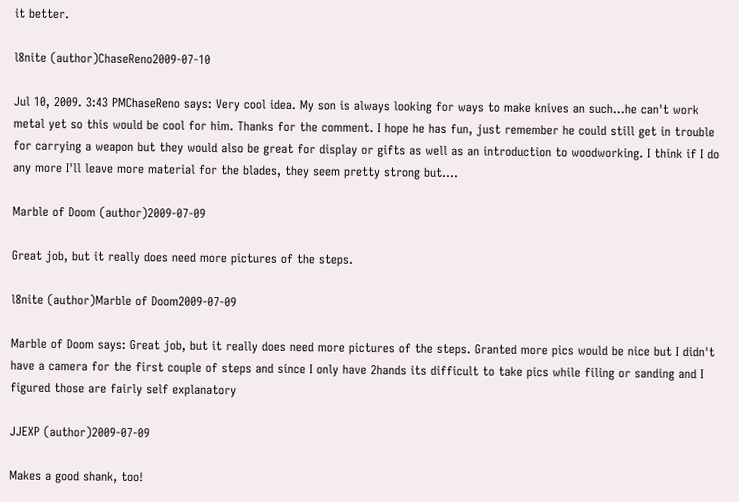it better.

l8nite (author)ChaseReno2009-07-10

Jul 10, 2009. 3:43 PMChaseReno says: Very cool idea. My son is always looking for ways to make knives an such...he can't work metal yet so this would be cool for him. Thanks for the comment. I hope he has fun, just remember he could still get in trouble for carrying a weapon but they would also be great for display or gifts as well as an introduction to woodworking. I think if I do any more I'll leave more material for the blades, they seem pretty strong but....

Marble of Doom (author)2009-07-09

Great job, but it really does need more pictures of the steps.

l8nite (author)Marble of Doom2009-07-09

Marble of Doom says: Great job, but it really does need more pictures of the steps. Granted more pics would be nice but I didn't have a camera for the first couple of steps and since I only have 2hands its difficult to take pics while filing or sanding and I figured those are fairly self explanatory

JJEXP (author)2009-07-09

Makes a good shank, too!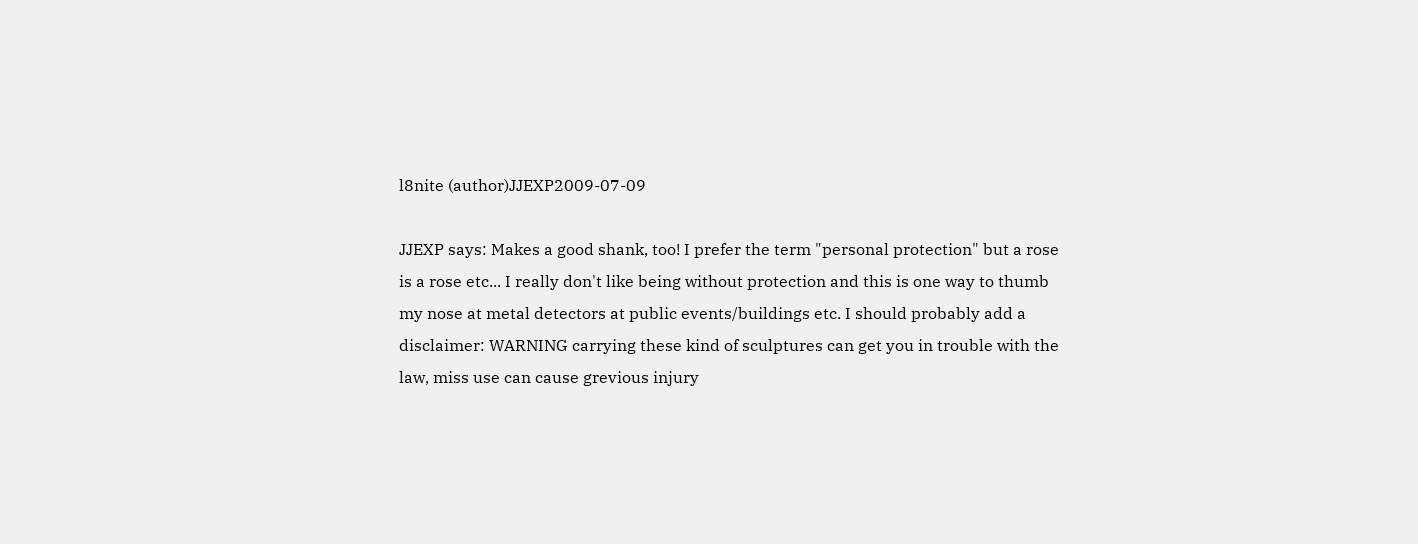l8nite (author)JJEXP2009-07-09

JJEXP says: Makes a good shank, too! I prefer the term "personal protection" but a rose is a rose etc... I really don't like being without protection and this is one way to thumb my nose at metal detectors at public events/buildings etc. I should probably add a disclaimer: WARNING carrying these kind of sculptures can get you in trouble with the law, miss use can cause grevious injury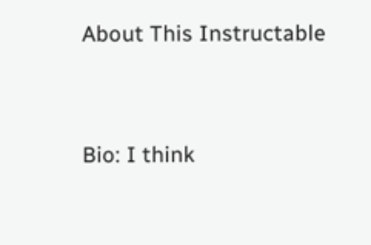About This Instructable




Bio: I think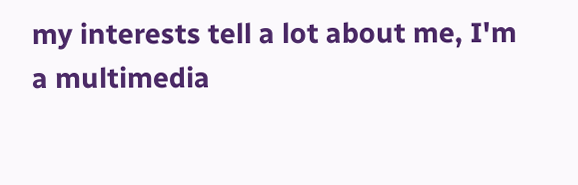my interests tell a lot about me, I'm a multimedia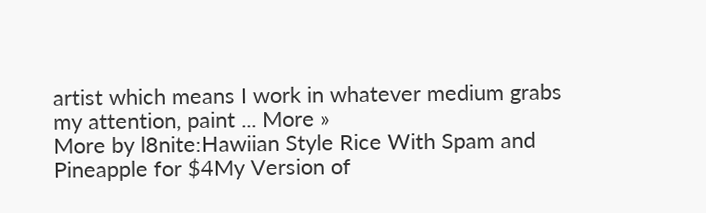artist which means I work in whatever medium grabs my attention, paint ... More »
More by l8nite:Hawiian Style Rice With Spam and Pineapple for $4My Version of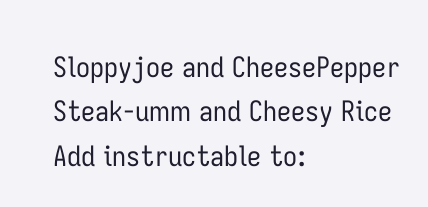Sloppyjoe and CheesePepper Steak-umm and Cheesy Rice
Add instructable to: